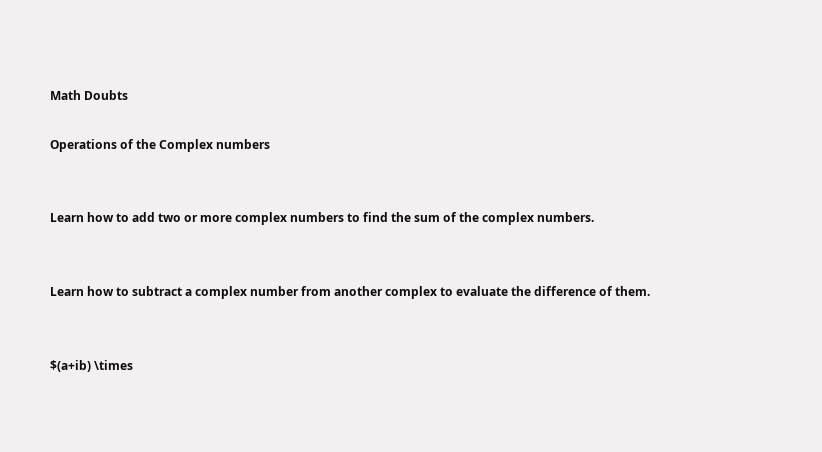Math Doubts

Operations of the Complex numbers


Learn how to add two or more complex numbers to find the sum of the complex numbers.


Learn how to subtract a complex number from another complex to evaluate the difference of them.


$(a+ib) \times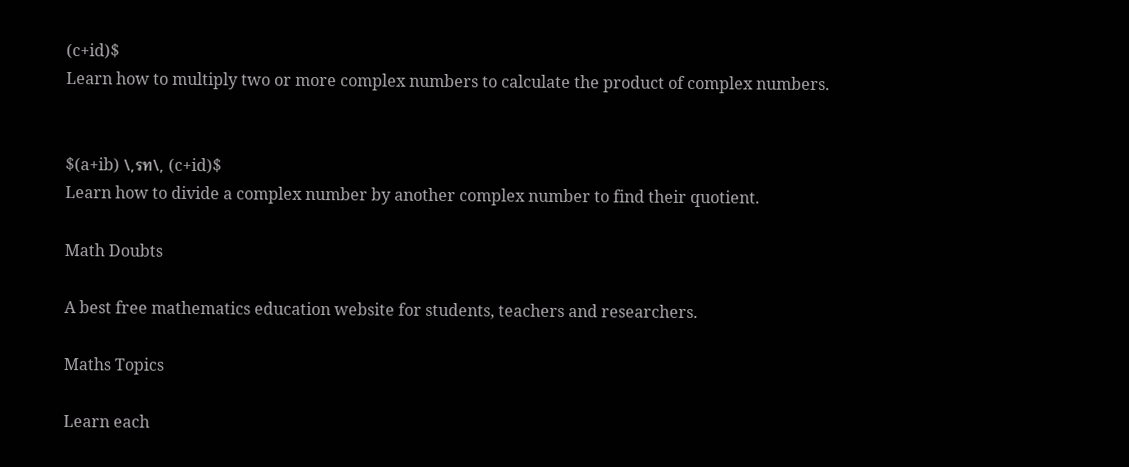(c+id)$
Learn how to multiply two or more complex numbers to calculate the product of complex numbers.


$(a+ib) \,รท\, (c+id)$
Learn how to divide a complex number by another complex number to find their quotient.

Math Doubts

A best free mathematics education website for students, teachers and researchers.

Maths Topics

Learn each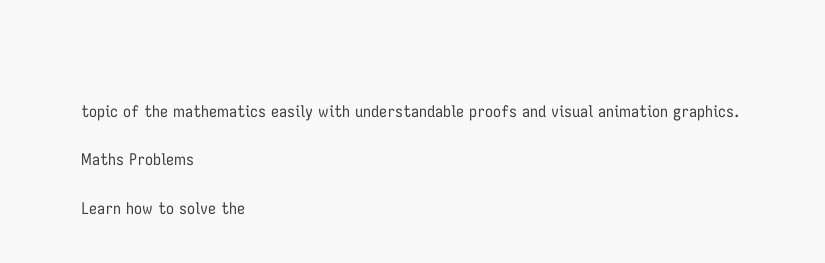topic of the mathematics easily with understandable proofs and visual animation graphics.

Maths Problems

Learn how to solve the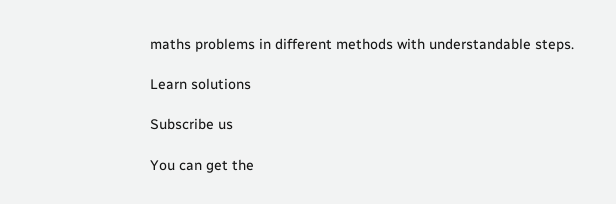maths problems in different methods with understandable steps.

Learn solutions

Subscribe us

You can get the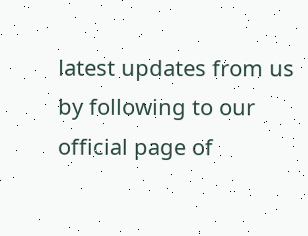latest updates from us by following to our official page of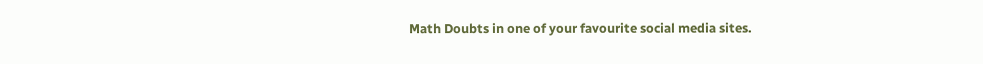Math Doubts in one of your favourite social media sites.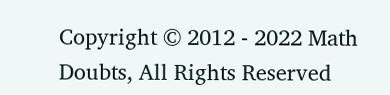Copyright © 2012 - 2022 Math Doubts, All Rights Reserved